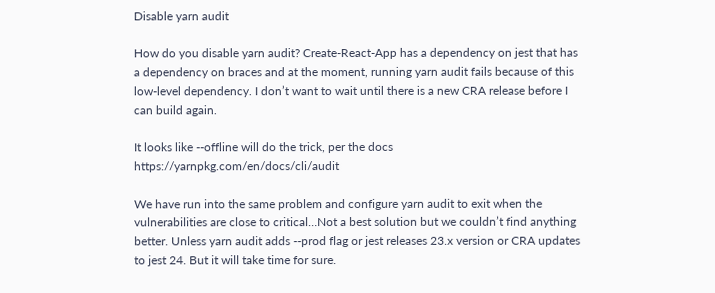Disable yarn audit

How do you disable yarn audit? Create-React-App has a dependency on jest that has a dependency on braces and at the moment, running yarn audit fails because of this low-level dependency. I don’t want to wait until there is a new CRA release before I can build again.

It looks like --offline will do the trick, per the docs https://yarnpkg.com/en/docs/cli/audit

We have run into the same problem and configure yarn audit to exit when the vulnerabilities are close to critical…Not a best solution but we couldn’t find anything better. Unless yarn audit adds --prod flag or jest releases 23.x version or CRA updates to jest 24. But it will take time for sure.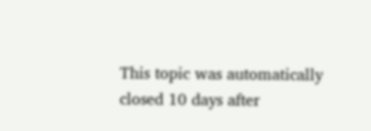This topic was automatically closed 10 days after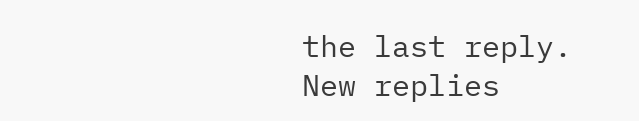the last reply. New replies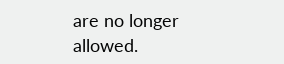are no longer allowed.